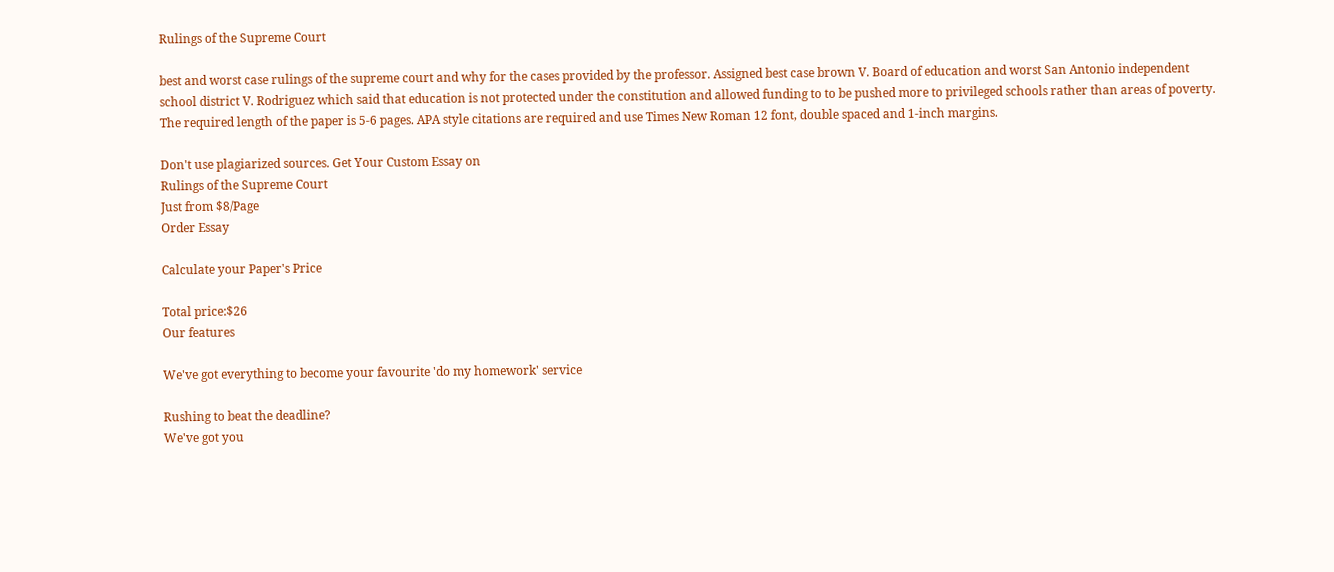Rulings of the Supreme Court

best and worst case rulings of the supreme court and why for the cases provided by the professor. Assigned best case brown V. Board of education and worst San Antonio independent school district V. Rodriguez which said that education is not protected under the constitution and allowed funding to to be pushed more to privileged schools rather than areas of poverty. The required length of the paper is 5-6 pages. APA style citations are required and use Times New Roman 12 font, double spaced and 1-inch margins.

Don't use plagiarized sources. Get Your Custom Essay on
Rulings of the Supreme Court
Just from $8/Page
Order Essay

Calculate your Paper's Price

Total price:$26
Our features

We've got everything to become your favourite 'do my homework' service

Rushing to beat the deadline?
We've got you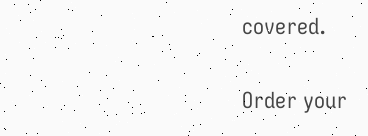covered.

Order your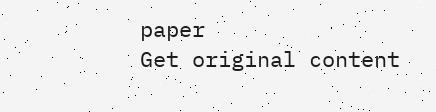paper
Get original content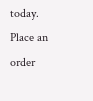today. Place an order